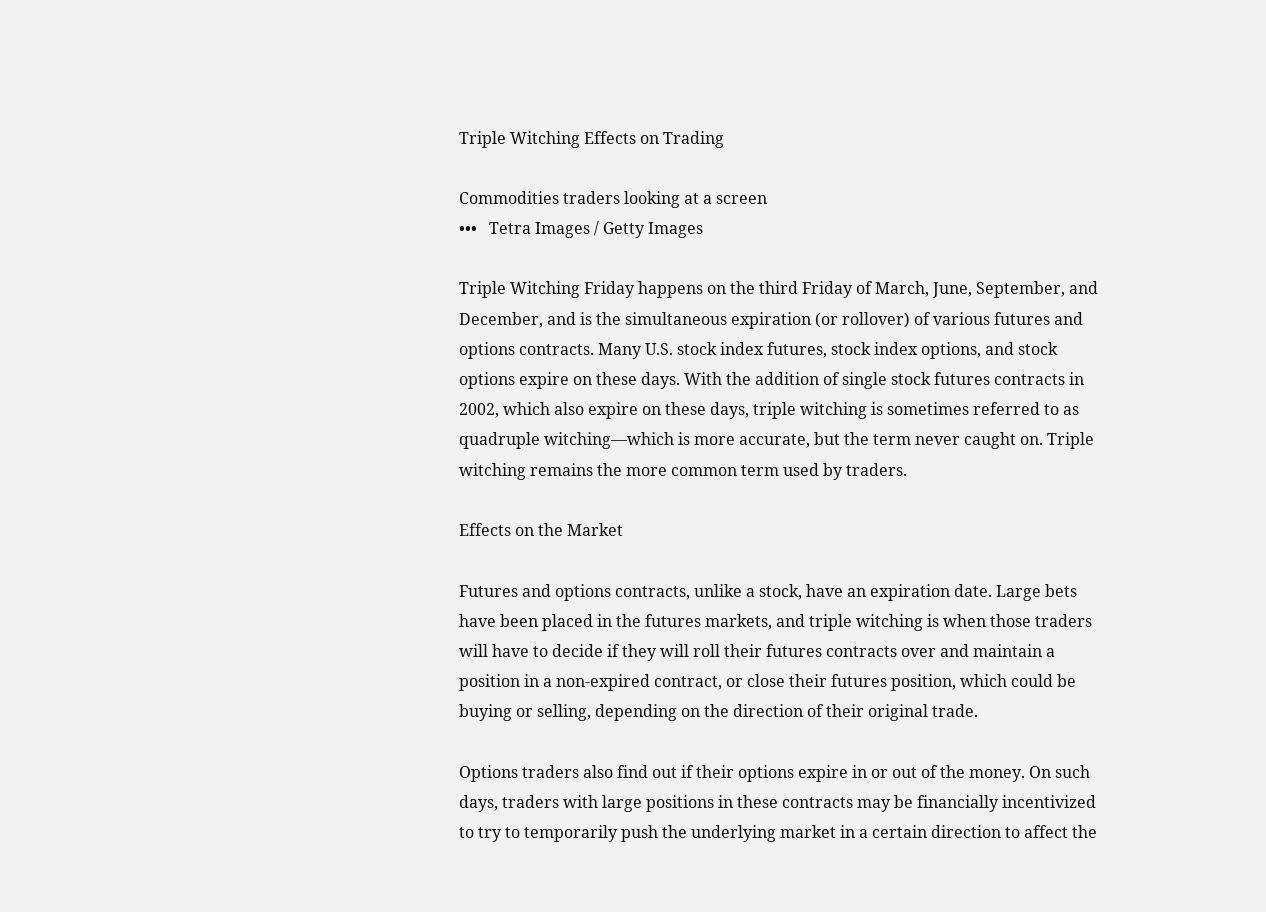Triple Witching Effects on Trading

Commodities traders looking at a screen
•••   Tetra Images / Getty Images

Triple Witching Friday happens on the third Friday of March, June, September, and December, and is the simultaneous expiration (or rollover) of various futures and options contracts. Many U.S. stock index futures, stock index options, and stock options expire on these days. With the addition of single stock futures contracts in 2002, which also expire on these days, triple witching is sometimes referred to as quadruple witching—which is more accurate, but the term never caught on. Triple witching remains the more common term used by traders.

Effects on the Market

Futures and options contracts, unlike a stock, have an expiration date. Large bets have been placed in the futures markets, and triple witching is when those traders will have to decide if they will roll their futures contracts over and maintain a position in a non-expired contract, or close their futures position, which could be buying or selling, depending on the direction of their original trade.

Options traders also find out if their options expire in or out of the money. On such days, traders with large positions in these contracts may be financially incentivized to try to temporarily push the underlying market in a certain direction to affect the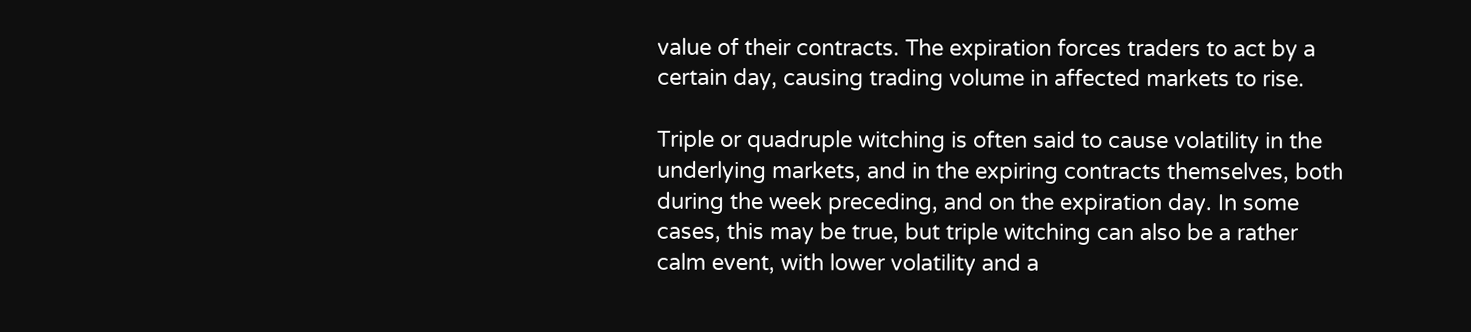value of their contracts. The expiration forces traders to act by a certain day, causing trading volume in affected markets to rise.

Triple or quadruple witching is often said to cause volatility in the underlying markets, and in the expiring contracts themselves, both during the week preceding, and on the expiration day. In some cases, this may be true, but triple witching can also be a rather calm event, with lower volatility and a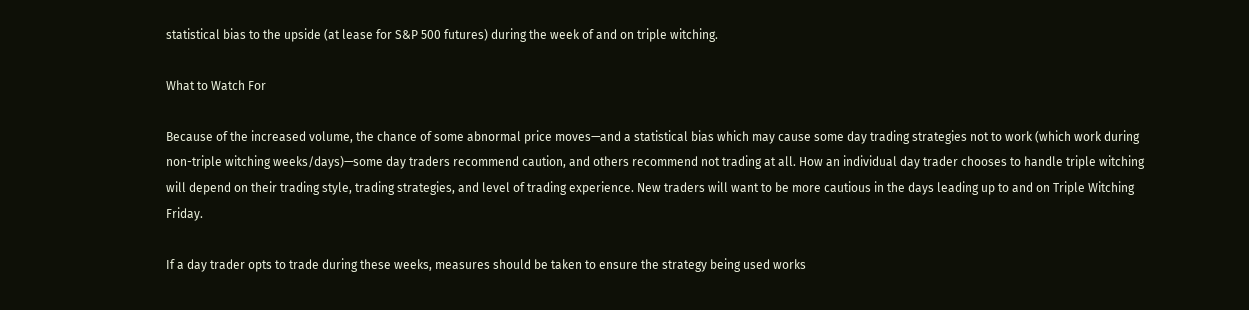statistical bias to the upside (at lease for S&P 500 futures) during the week of and on triple witching.

What to Watch For

Because of the increased volume, the chance of some abnormal price moves—and a statistical bias which may cause some day trading strategies not to work (which work during non-triple witching weeks/days)—some day traders recommend caution, and others recommend not trading at all. How an individual day trader chooses to handle triple witching will depend on their trading style, trading strategies, and level of trading experience. New traders will want to be more cautious in the days leading up to and on Triple Witching Friday.

If a day trader opts to trade during these weeks, measures should be taken to ensure the strategy being used works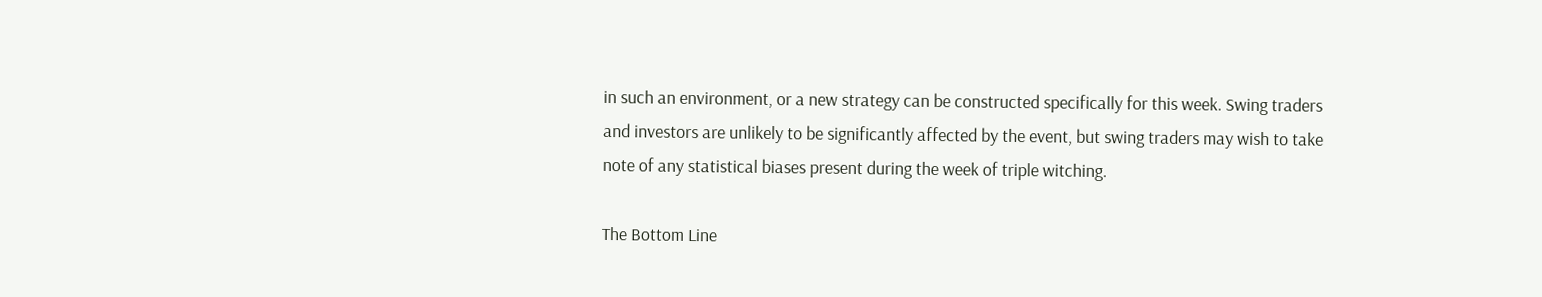in such an environment, or a new strategy can be constructed specifically for this week. Swing traders and investors are unlikely to be significantly affected by the event, but swing traders may wish to take note of any statistical biases present during the week of triple witching.

The Bottom Line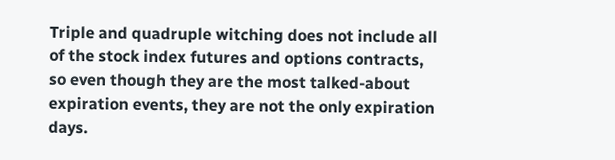Triple and quadruple witching does not include all of the stock index futures and options contracts, so even though they are the most talked-about expiration events, they are not the only expiration days.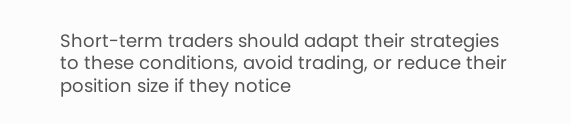Short-term traders should adapt their strategies to these conditions, avoid trading, or reduce their position size if they notice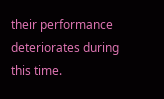their performance deteriorates during this time.